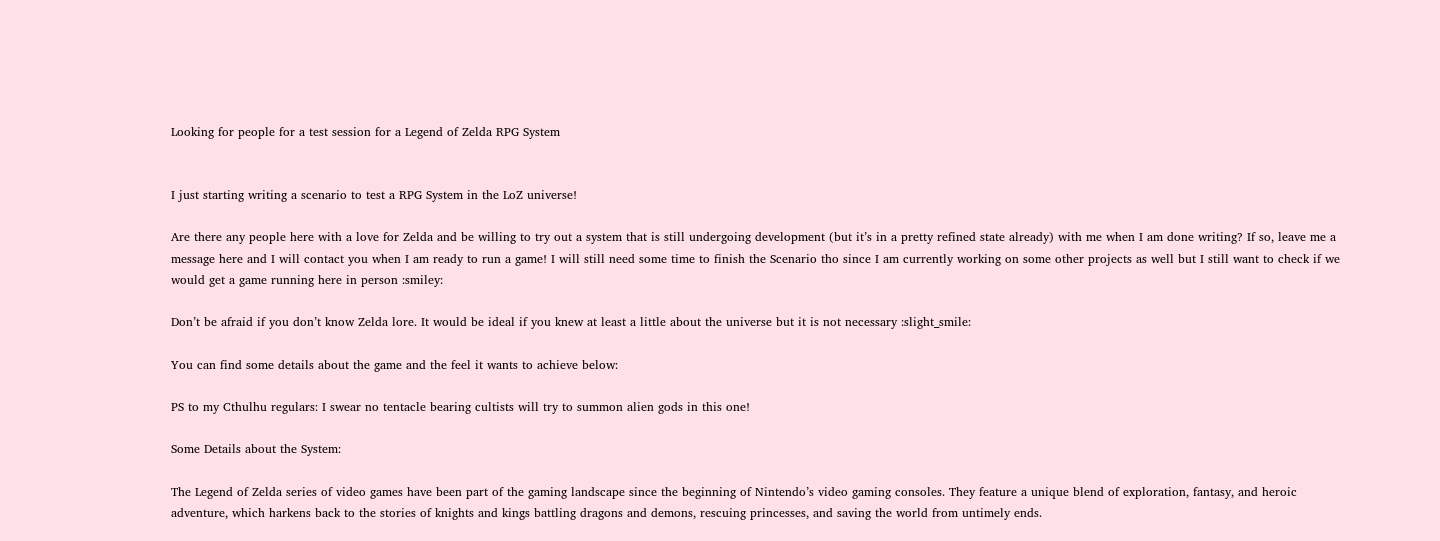Looking for people for a test session for a Legend of Zelda RPG System


I just starting writing a scenario to test a RPG System in the LoZ universe!

Are there any people here with a love for Zelda and be willing to try out a system that is still undergoing development (but it’s in a pretty refined state already) with me when I am done writing? If so, leave me a message here and I will contact you when I am ready to run a game! I will still need some time to finish the Scenario tho since I am currently working on some other projects as well but I still want to check if we would get a game running here in person :smiley:

Don’t be afraid if you don’t know Zelda lore. It would be ideal if you knew at least a little about the universe but it is not necessary :slight_smile:

You can find some details about the game and the feel it wants to achieve below:

PS to my Cthulhu regulars: I swear no tentacle bearing cultists will try to summon alien gods in this one!

Some Details about the System:

The Legend of Zelda series of video games have been part of the gaming landscape since the beginning of Nintendo’s video gaming consoles. They feature a unique blend of exploration, fantasy, and heroic adventure, which harkens back to the stories of knights and kings battling dragons and demons, rescuing princesses, and saving the world from untimely ends.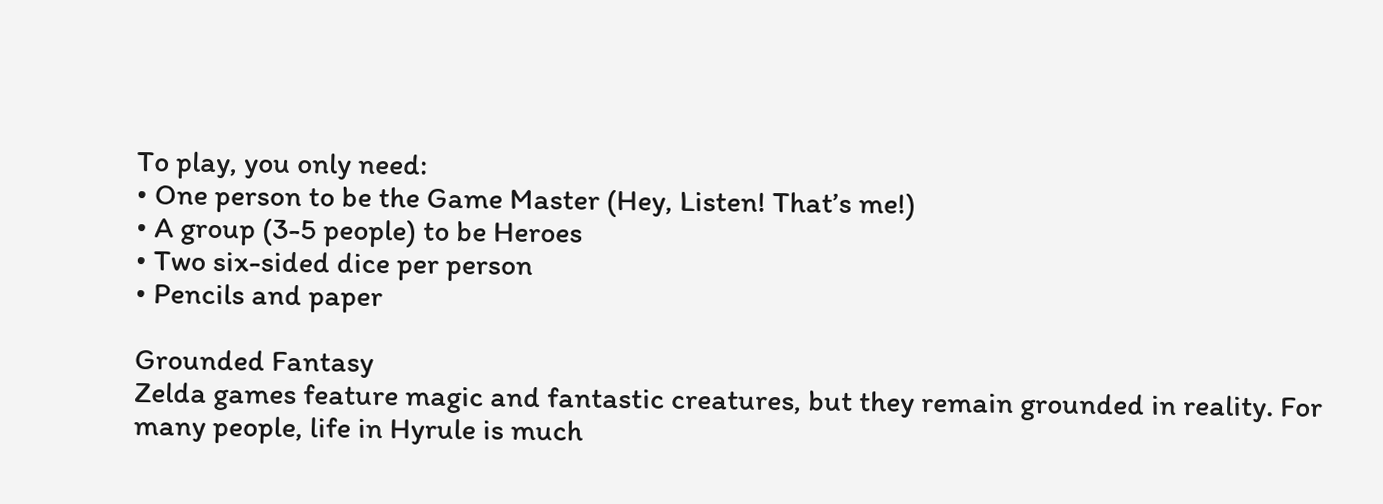To play, you only need:
• One person to be the Game Master (Hey, Listen! That’s me!)
• A group (3-5 people) to be Heroes
• Two six-sided dice per person
• Pencils and paper

Grounded Fantasy
Zelda games feature magic and fantastic creatures, but they remain grounded in reality. For many people, life in Hyrule is much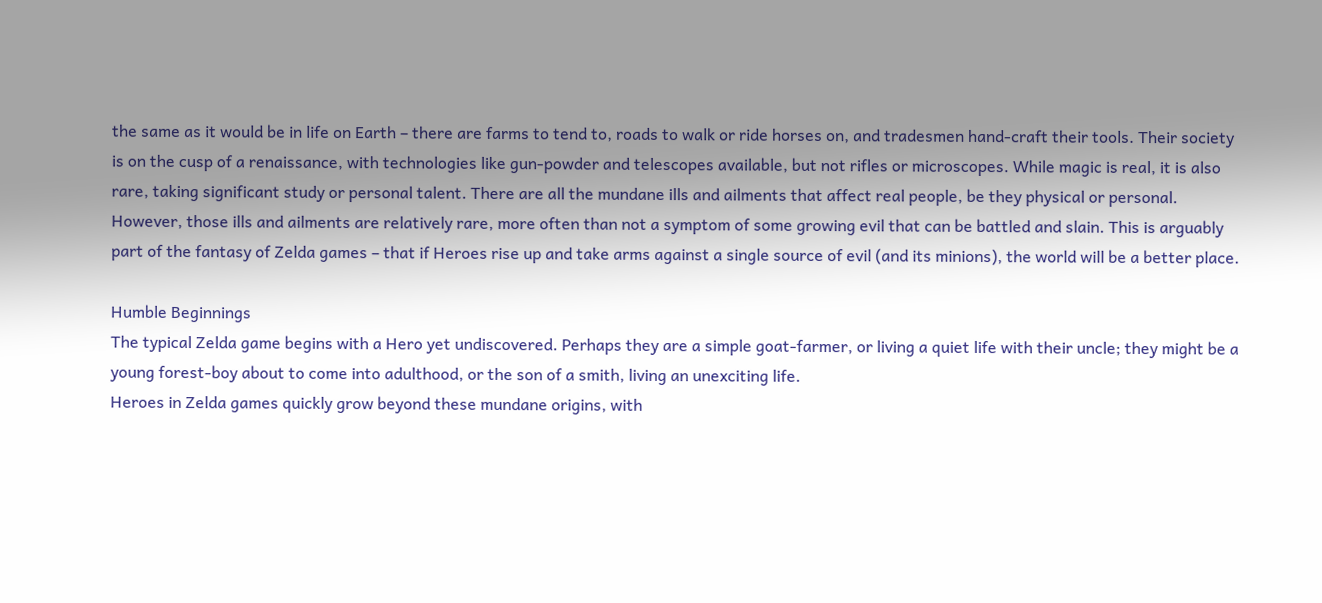the same as it would be in life on Earth – there are farms to tend to, roads to walk or ride horses on, and tradesmen hand-craft their tools. Their society is on the cusp of a renaissance, with technologies like gun-powder and telescopes available, but not rifles or microscopes. While magic is real, it is also rare, taking significant study or personal talent. There are all the mundane ills and ailments that affect real people, be they physical or personal.
However, those ills and ailments are relatively rare, more often than not a symptom of some growing evil that can be battled and slain. This is arguably part of the fantasy of Zelda games – that if Heroes rise up and take arms against a single source of evil (and its minions), the world will be a better place.

Humble Beginnings
The typical Zelda game begins with a Hero yet undiscovered. Perhaps they are a simple goat-farmer, or living a quiet life with their uncle; they might be a young forest-boy about to come into adulthood, or the son of a smith, living an unexciting life.
Heroes in Zelda games quickly grow beyond these mundane origins, with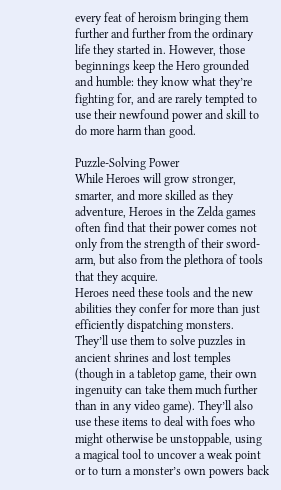every feat of heroism bringing them further and further from the ordinary life they started in. However, those beginnings keep the Hero grounded and humble: they know what they’re fighting for, and are rarely tempted to use their newfound power and skill to do more harm than good.

Puzzle-Solving Power
While Heroes will grow stronger, smarter, and more skilled as they adventure, Heroes in the Zelda games often find that their power comes not only from the strength of their sword-arm, but also from the plethora of tools that they acquire.
Heroes need these tools and the new abilities they confer for more than just efficiently dispatching monsters. They’ll use them to solve puzzles in ancient shrines and lost temples (though in a tabletop game, their own ingenuity can take them much further than in any video game). They’ll also use these items to deal with foes who might otherwise be unstoppable, using a magical tool to uncover a weak point or to turn a monster’s own powers back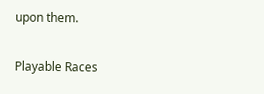upon them.

Playable Races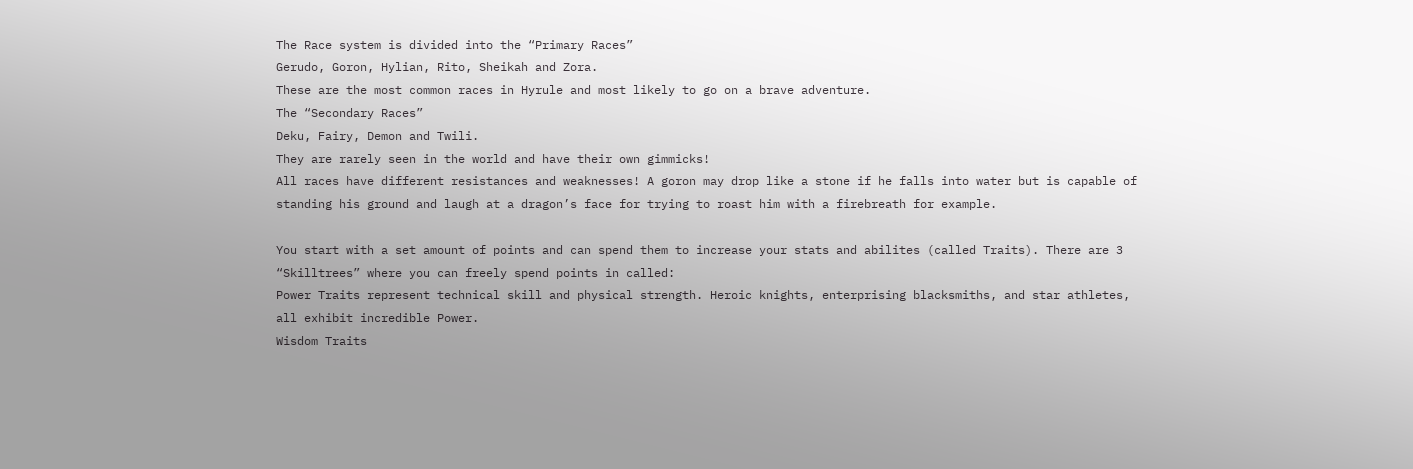The Race system is divided into the “Primary Races”
Gerudo, Goron, Hylian, Rito, Sheikah and Zora.
These are the most common races in Hyrule and most likely to go on a brave adventure.
The “Secondary Races”
Deku, Fairy, Demon and Twili.
They are rarely seen in the world and have their own gimmicks!
All races have different resistances and weaknesses! A goron may drop like a stone if he falls into water but is capable of standing his ground and laugh at a dragon’s face for trying to roast him with a firebreath for example.

You start with a set amount of points and can spend them to increase your stats and abilites (called Traits). There are 3 “Skilltrees” where you can freely spend points in called:
Power Traits represent technical skill and physical strength. Heroic knights, enterprising blacksmiths, and star athletes, all exhibit incredible Power.
Wisdom Traits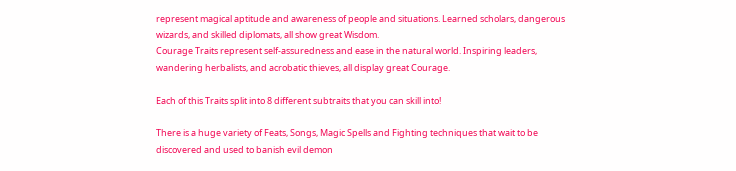represent magical aptitude and awareness of people and situations. Learned scholars, dangerous wizards, and skilled diplomats, all show great Wisdom.
Courage Traits represent self-assuredness and ease in the natural world. Inspiring leaders, wandering herbalists, and acrobatic thieves, all display great Courage.

Each of this Traits split into 8 different subtraits that you can skill into!

There is a huge variety of Feats, Songs, Magic Spells and Fighting techniques that wait to be discovered and used to banish evil demon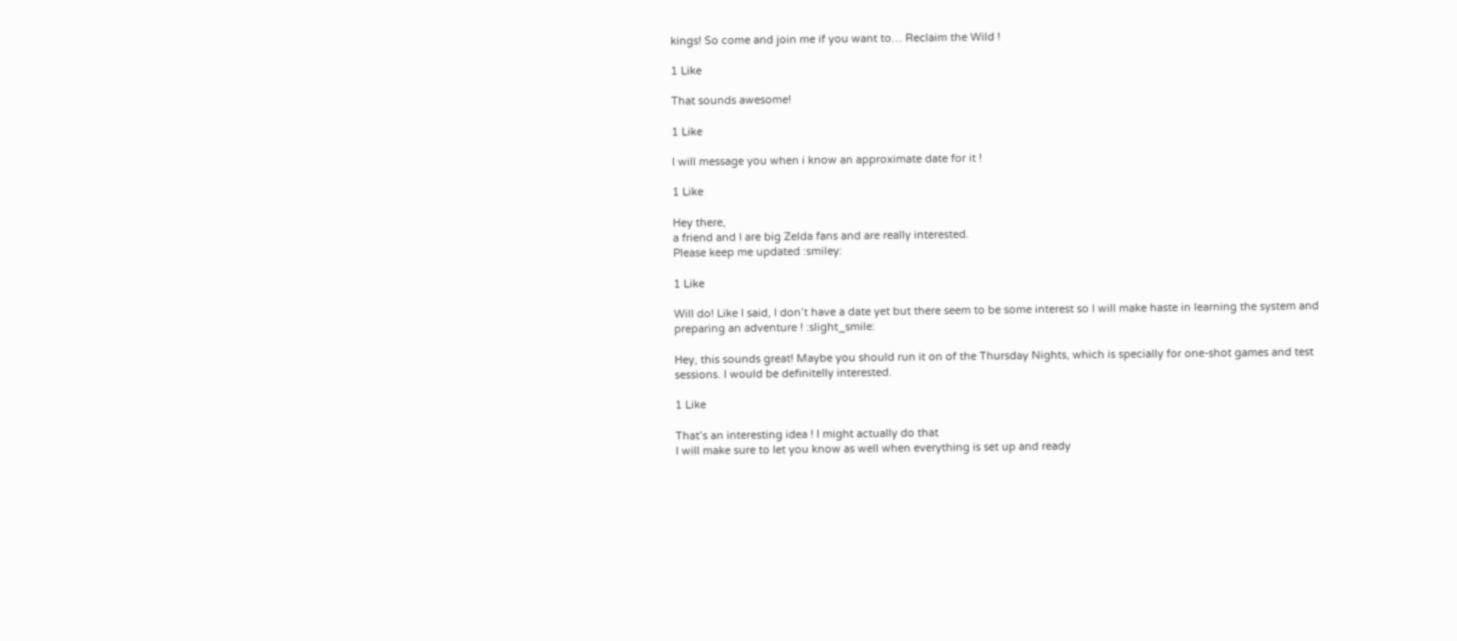kings! So come and join me if you want to… Reclaim the Wild !

1 Like

That sounds awesome!

1 Like

I will message you when i know an approximate date for it !

1 Like

Hey there,
a friend and I are big Zelda fans and are really interested.
Please keep me updated :smiley:

1 Like

Will do! Like I said, I don’t have a date yet but there seem to be some interest so I will make haste in learning the system and preparing an adventure ! :slight_smile:

Hey, this sounds great! Maybe you should run it on of the Thursday Nights, which is specially for one-shot games and test sessions. I would be definitelly interested.

1 Like

That’s an interesting idea ! I might actually do that
I will make sure to let you know as well when everything is set up and ready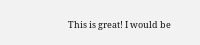This is great! I would be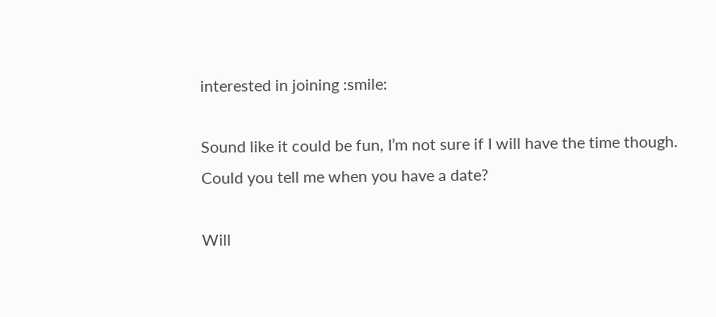interested in joining :smile:

Sound like it could be fun, I’m not sure if I will have the time though.
Could you tell me when you have a date?

Will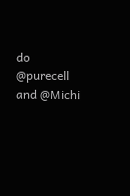do @purecell and @Michi